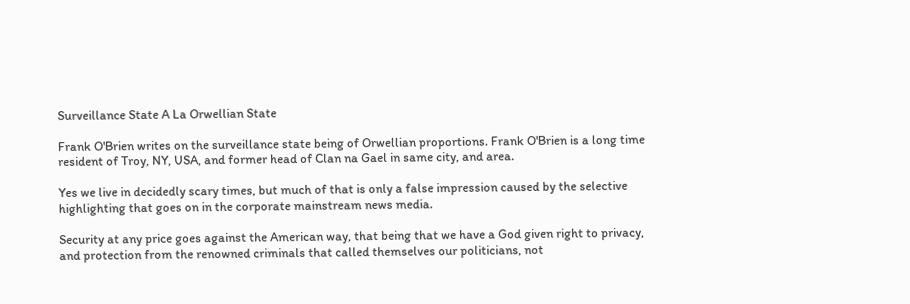Surveillance State A La Orwellian State

Frank O'Brien writes on the surveillance state being of Orwellian proportions. Frank O'Brien is a long time resident of Troy, NY, USA, and former head of Clan na Gael in same city, and area.

Yes we live in decidedly scary times, but much of that is only a false impression caused by the selective highlighting that goes on in the corporate mainstream news media.

Security at any price goes against the American way, that being that we have a God given right to privacy, and protection from the renowned criminals that called themselves our politicians, not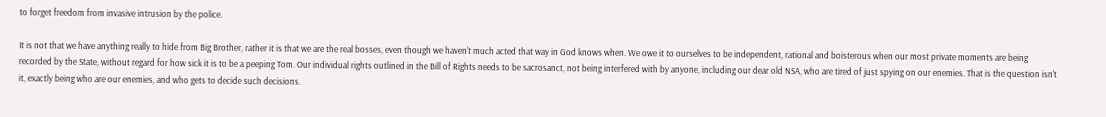to forget freedom from invasive intrusion by the police.

It is not that we have anything really to hide from Big Brother, rather it is that we are the real bosses, even though we haven't much acted that way in God knows when. We owe it to ourselves to be independent, rational and boisterous when our most private moments are being recorded by the State, without regard for how sick it is to be a peeping Tom. Our individual rights outlined in the Bill of Rights needs to be sacrosanct, not being interfered with by anyone, including our dear old NSA, who are tired of just spying on our enemies. That is the question isn't it, exactly being who are our enemies, and who gets to decide such decisions.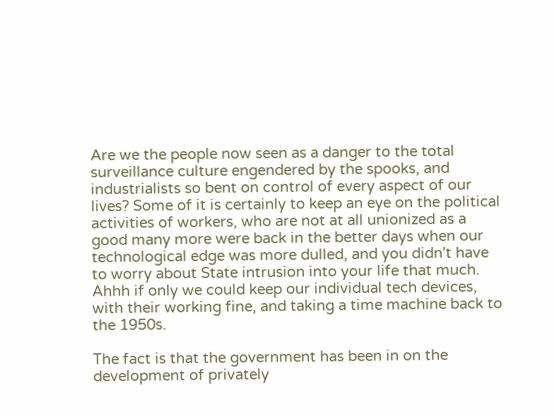Are we the people now seen as a danger to the total surveillance culture engendered by the spooks, and industrialists so bent on control of every aspect of our lives? Some of it is certainly to keep an eye on the political activities of workers, who are not at all unionized as a good many more were back in the better days when our technological edge was more dulled, and you didn't have to worry about State intrusion into your life that much. Ahhh if only we could keep our individual tech devices, with their working fine, and taking a time machine back to the 1950s.

The fact is that the government has been in on the development of privately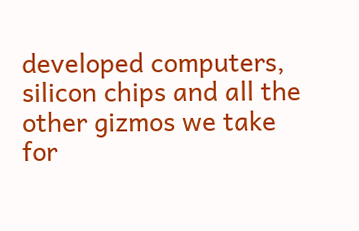developed computers, silicon chips and all the other gizmos we take for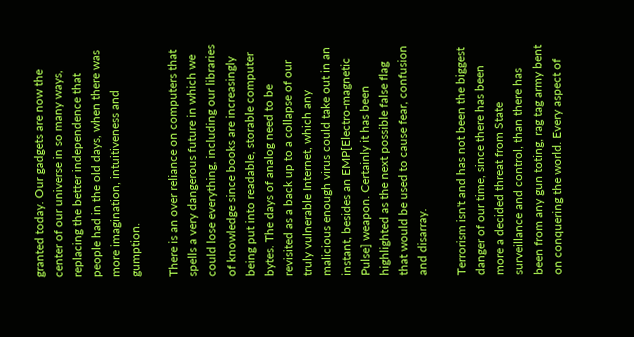granted today. Our gadgets are now the center of our universe in so many ways, replacing the better independence that people had in the old days, when there was more imagination, intuitiveness and gumption.

There is an over reliance on computers that spells a very dangerous future in which we could lose everything, including our libraries of knowledge since books are increasingly being put into readable, storable computer bytes. The days of analog need to be revisited as a back up to a collapse of our truly vulnerable Internet, which any malicious enough virus could take out in an instant, besides an EMP[Electro-magnetic Pulse] weapon. Certainly it has been highlighted as the next possible false flag that would be used to cause fear, confusion and disarray.

Terrorism isn't and has not been the biggest danger of our time, since there has been more a decided threat from State surveillance and control, than there has been from any gun toting, rag tag army bent on conquering the world. Every aspect of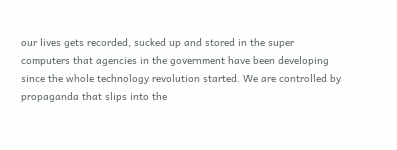our lives gets recorded, sucked up and stored in the super computers that agencies in the government have been developing since the whole technology revolution started. We are controlled by propaganda that slips into the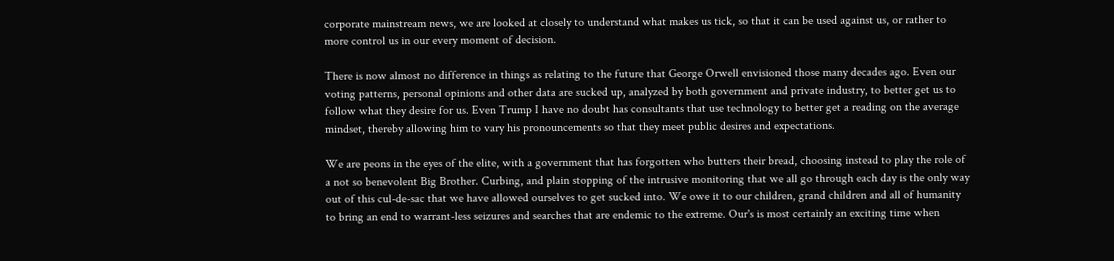corporate mainstream news, we are looked at closely to understand what makes us tick, so that it can be used against us, or rather to more control us in our every moment of decision.

There is now almost no difference in things as relating to the future that George Orwell envisioned those many decades ago. Even our voting patterns, personal opinions and other data are sucked up, analyzed by both government and private industry, to better get us to follow what they desire for us. Even Trump I have no doubt has consultants that use technology to better get a reading on the average mindset, thereby allowing him to vary his pronouncements so that they meet public desires and expectations.

We are peons in the eyes of the elite, with a government that has forgotten who butters their bread, choosing instead to play the role of a not so benevolent Big Brother. Curbing, and plain stopping of the intrusive monitoring that we all go through each day is the only way out of this cul-de-sac that we have allowed ourselves to get sucked into. We owe it to our children, grand children and all of humanity to bring an end to warrant-less seizures and searches that are endemic to the extreme. Our's is most certainly an exciting time when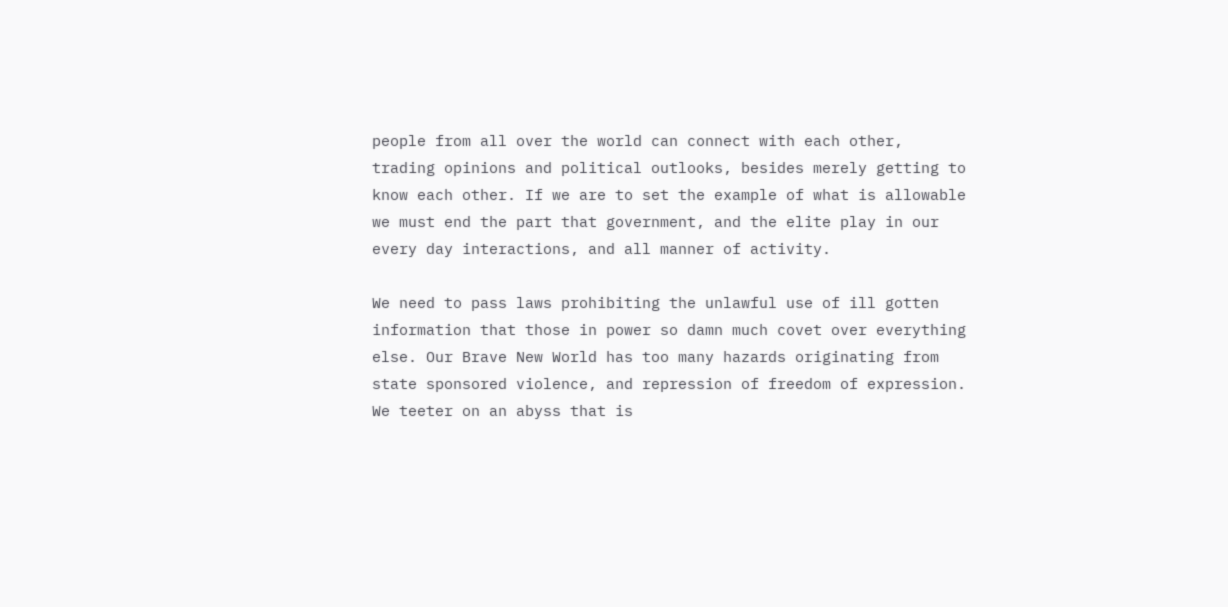people from all over the world can connect with each other, trading opinions and political outlooks, besides merely getting to know each other. If we are to set the example of what is allowable we must end the part that government, and the elite play in our every day interactions, and all manner of activity.

We need to pass laws prohibiting the unlawful use of ill gotten information that those in power so damn much covet over everything else. Our Brave New World has too many hazards originating from state sponsored violence, and repression of freedom of expression. We teeter on an abyss that is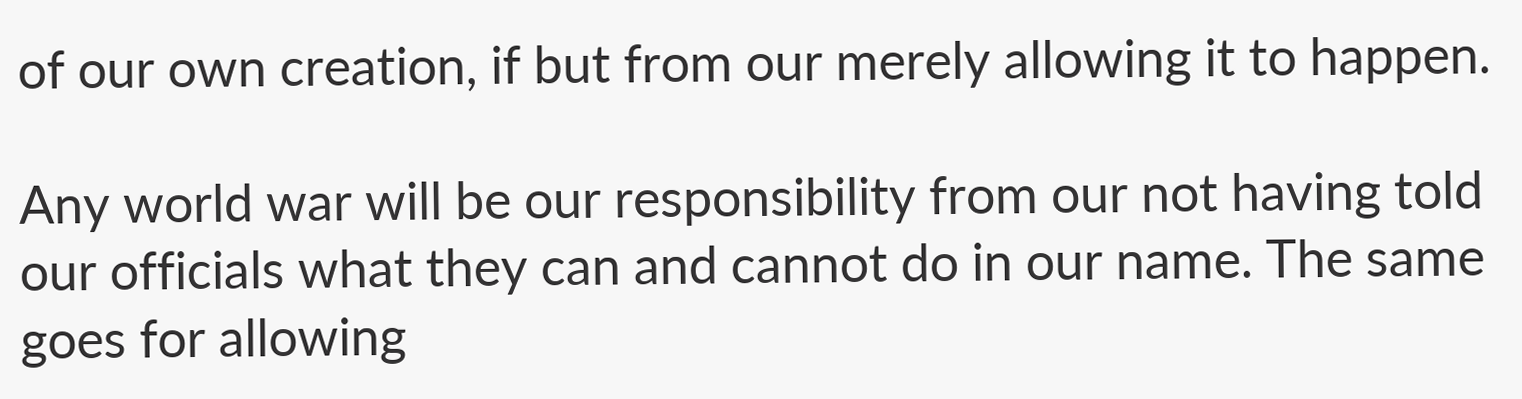of our own creation, if but from our merely allowing it to happen.

Any world war will be our responsibility from our not having told our officials what they can and cannot do in our name. The same goes for allowing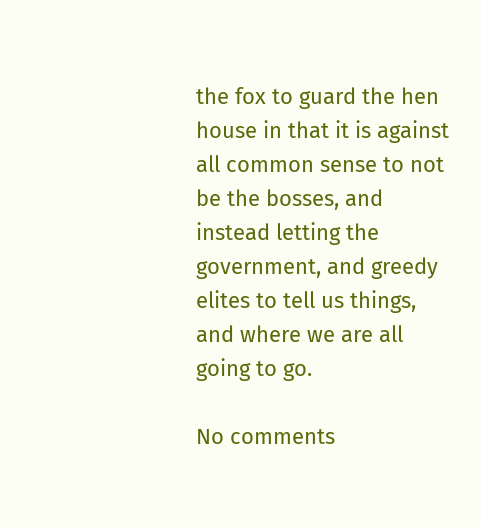the fox to guard the hen house in that it is against all common sense to not be the bosses, and instead letting the government, and greedy elites to tell us things, and where we are all going to go.

No comments